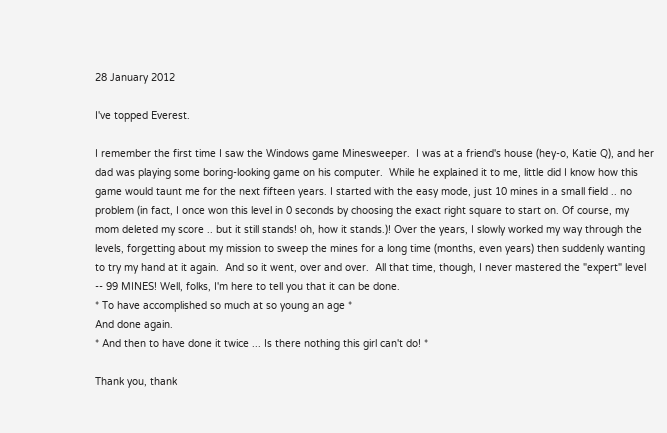28 January 2012

I've topped Everest.

I remember the first time I saw the Windows game Minesweeper.  I was at a friend's house (hey-o, Katie Q), and her dad was playing some boring-looking game on his computer.  While he explained it to me, little did I know how this game would taunt me for the next fifteen years. I started with the easy mode, just 10 mines in a small field .. no problem (in fact, I once won this level in 0 seconds by choosing the exact right square to start on. Of course, my mom deleted my score .. but it still stands! oh, how it stands.)! Over the years, I slowly worked my way through the levels, forgetting about my mission to sweep the mines for a long time (months, even years) then suddenly wanting to try my hand at it again.  And so it went, over and over.  All that time, though, I never mastered the "expert" level -- 99 MINES! Well, folks, I'm here to tell you that it can be done.
* To have accomplished so much at so young an age *
And done again.
* And then to have done it twice ... Is there nothing this girl can't do! *

Thank you, thank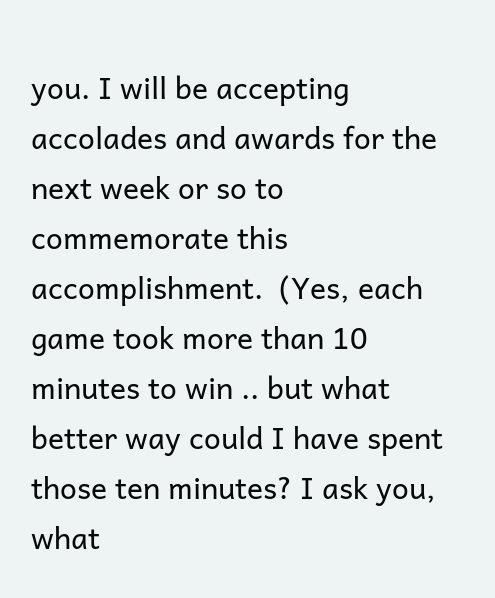you. I will be accepting accolades and awards for the next week or so to commemorate this accomplishment.  (Yes, each game took more than 10 minutes to win .. but what better way could I have spent those ten minutes? I ask you, what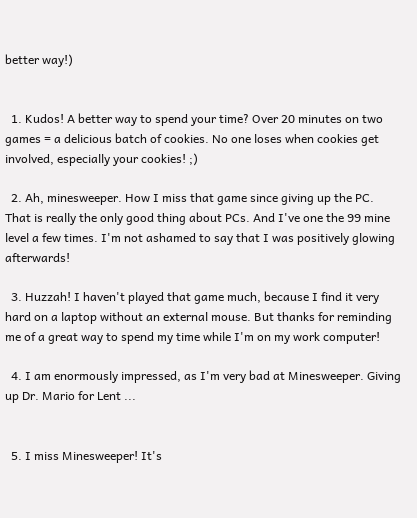better way!)


  1. Kudos! A better way to spend your time? Over 20 minutes on two games = a delicious batch of cookies. No one loses when cookies get involved, especially your cookies! ;)

  2. Ah, minesweeper. How I miss that game since giving up the PC. That is really the only good thing about PCs. And I've one the 99 mine level a few times. I'm not ashamed to say that I was positively glowing afterwards!

  3. Huzzah! I haven't played that game much, because I find it very hard on a laptop without an external mouse. But thanks for reminding me of a great way to spend my time while I'm on my work computer!

  4. I am enormously impressed, as I'm very bad at Minesweeper. Giving up Dr. Mario for Lent ...


  5. I miss Minesweeper! It's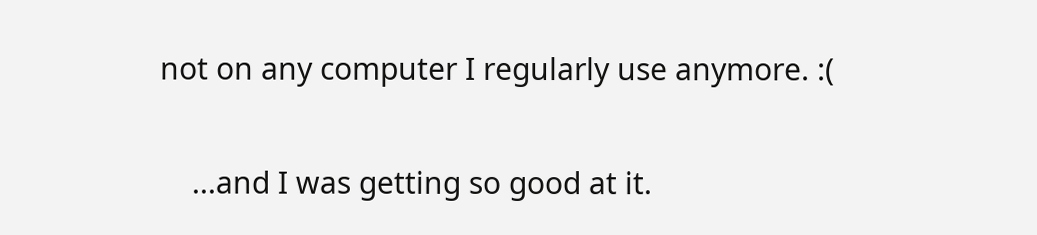not on any computer I regularly use anymore. :(

    ...and I was getting so good at it.